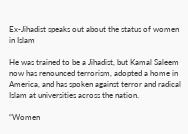Ex-Jihadist speaks out about the status of women in Islam

He was trained to be a Jihadist, but Kamal Saleem now has renounced terrorism, adopted a home in America, and has spoken against terror and radical Islam at universities across the nation.

“Women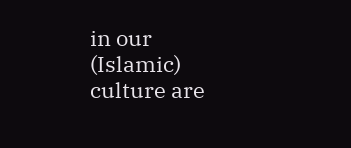in our (Islamic) culture are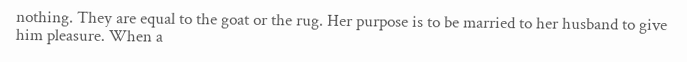nothing. They are equal to the goat or the rug. Her purpose is to be married to her husband to give him pleasure. When a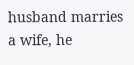husband marries a wife, he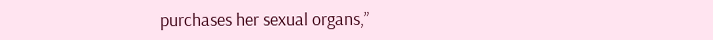purchases her sexual organs,”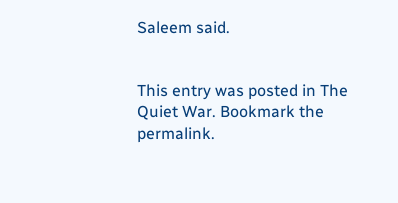Saleem said.


This entry was posted in The Quiet War. Bookmark the permalink.